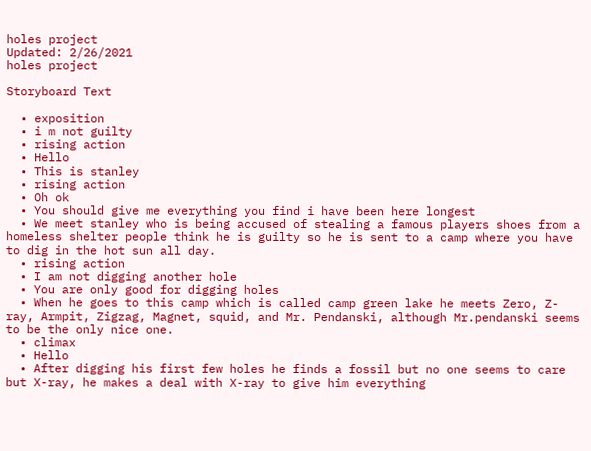holes project
Updated: 2/26/2021
holes project

Storyboard Text

  • exposition
  • i m not guilty
  • rising action
  • Hello
  • This is stanley
  • rising action
  • Oh ok
  • You should give me everything you find i have been here longest
  • We meet stanley who is being accused of stealing a famous players shoes from a homeless shelter people think he is guilty so he is sent to a camp where you have to dig in the hot sun all day.
  • rising action
  • I am not digging another hole
  • You are only good for digging holes
  • When he goes to this camp which is called camp green lake he meets Zero, Z-ray, Armpit, Zigzag, Magnet, squid, and Mr. Pendanski, although Mr.pendanski seems to be the only nice one.
  • climax
  • Hello
  • After digging his first few holes he finds a fossil but no one seems to care but X-ray, he makes a deal with X-ray to give him everything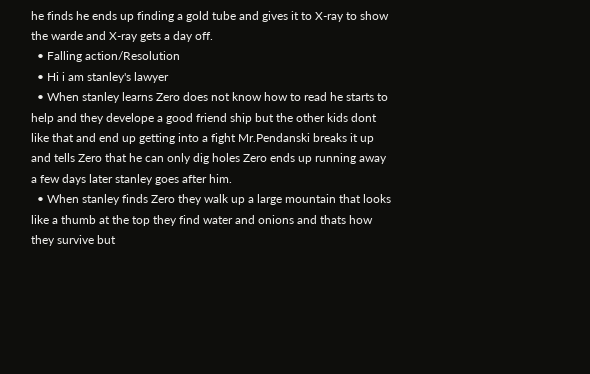he finds he ends up finding a gold tube and gives it to X-ray to show the warde and X-ray gets a day off.
  • Falling action/Resolution
  • Hi i am stanley's lawyer
  • When stanley learns Zero does not know how to read he starts to help and they develope a good friend ship but the other kids dont like that and end up getting into a fight Mr.Pendanski breaks it up and tells Zero that he can only dig holes Zero ends up running away a few days later stanley goes after him.
  • When stanley finds Zero they walk up a large mountain that looks like a thumb at the top they find water and onions and thats how they survive but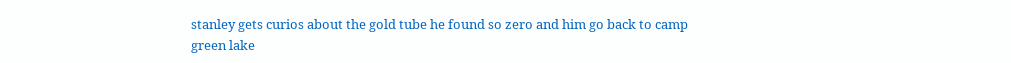stanley gets curios about the gold tube he found so zero and him go back to camp green lake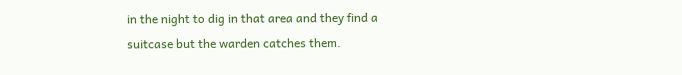in the night to dig in that area and they find a suitcase but the warden catches them.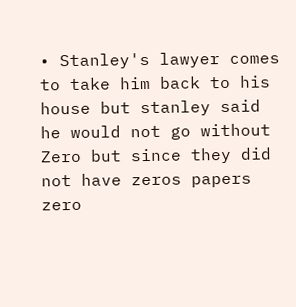• Stanley's lawyer comes to take him back to his house but stanley said he would not go without Zero but since they did not have zeros papers zero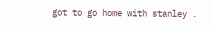got to go home with stanley .